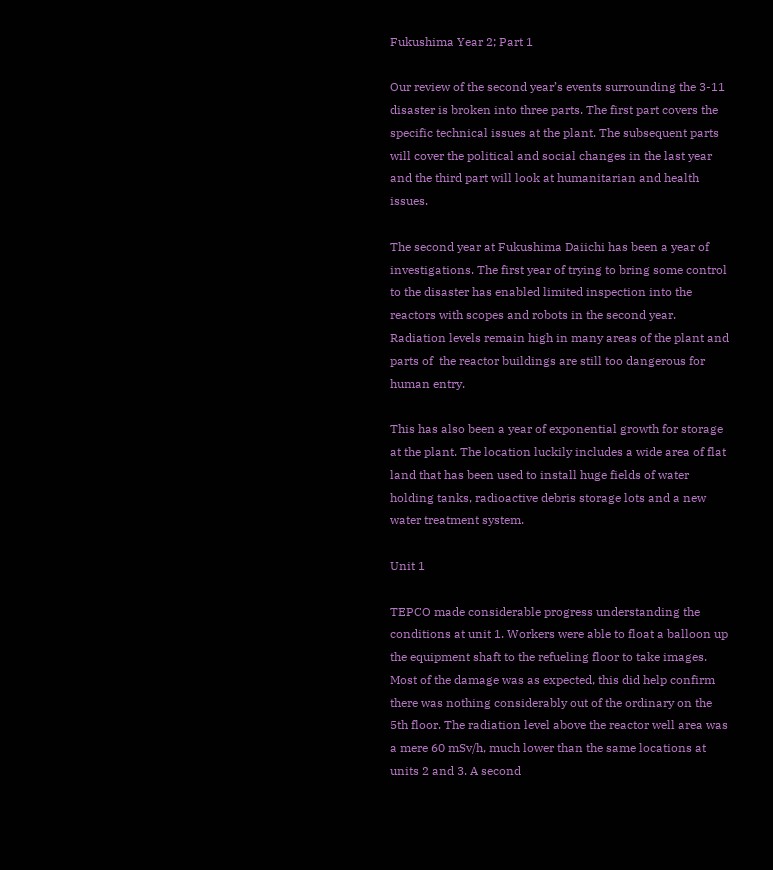Fukushima Year 2; Part 1

Our review of the second year’s events surrounding the 3-11 disaster is broken into three parts. The first part covers the specific technical issues at the plant. The subsequent parts will cover the political and social changes in the last year and the third part will look at humanitarian and health issues.

The second year at Fukushima Daiichi has been a year of investigations. The first year of trying to bring some control to the disaster has enabled limited inspection into the reactors with scopes and robots in the second year. Radiation levels remain high in many areas of the plant and parts of  the reactor buildings are still too dangerous for human entry.

This has also been a year of exponential growth for storage at the plant. The location luckily includes a wide area of flat land that has been used to install huge fields of water holding tanks, radioactive debris storage lots and a new water treatment system.

Unit 1

TEPCO made considerable progress understanding the conditions at unit 1. Workers were able to float a balloon up the equipment shaft to the refueling floor to take images. Most of the damage was as expected, this did help confirm there was nothing considerably out of the ordinary on the 5th floor. The radiation level above the reactor well area was a mere 60 mSv/h, much lower than the same locations at units 2 and 3. A second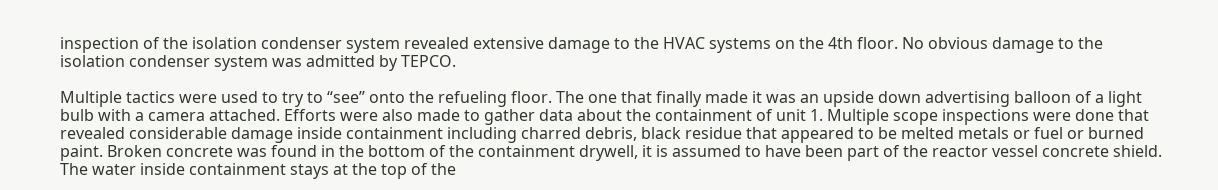inspection of the isolation condenser system revealed extensive damage to the HVAC systems on the 4th floor. No obvious damage to the isolation condenser system was admitted by TEPCO.

Multiple tactics were used to try to “see” onto the refueling floor. The one that finally made it was an upside down advertising balloon of a light bulb with a camera attached. Efforts were also made to gather data about the containment of unit 1. Multiple scope inspections were done that revealed considerable damage inside containment including charred debris, black residue that appeared to be melted metals or fuel or burned paint. Broken concrete was found in the bottom of the containment drywell, it is assumed to have been part of the reactor vessel concrete shield. The water inside containment stays at the top of the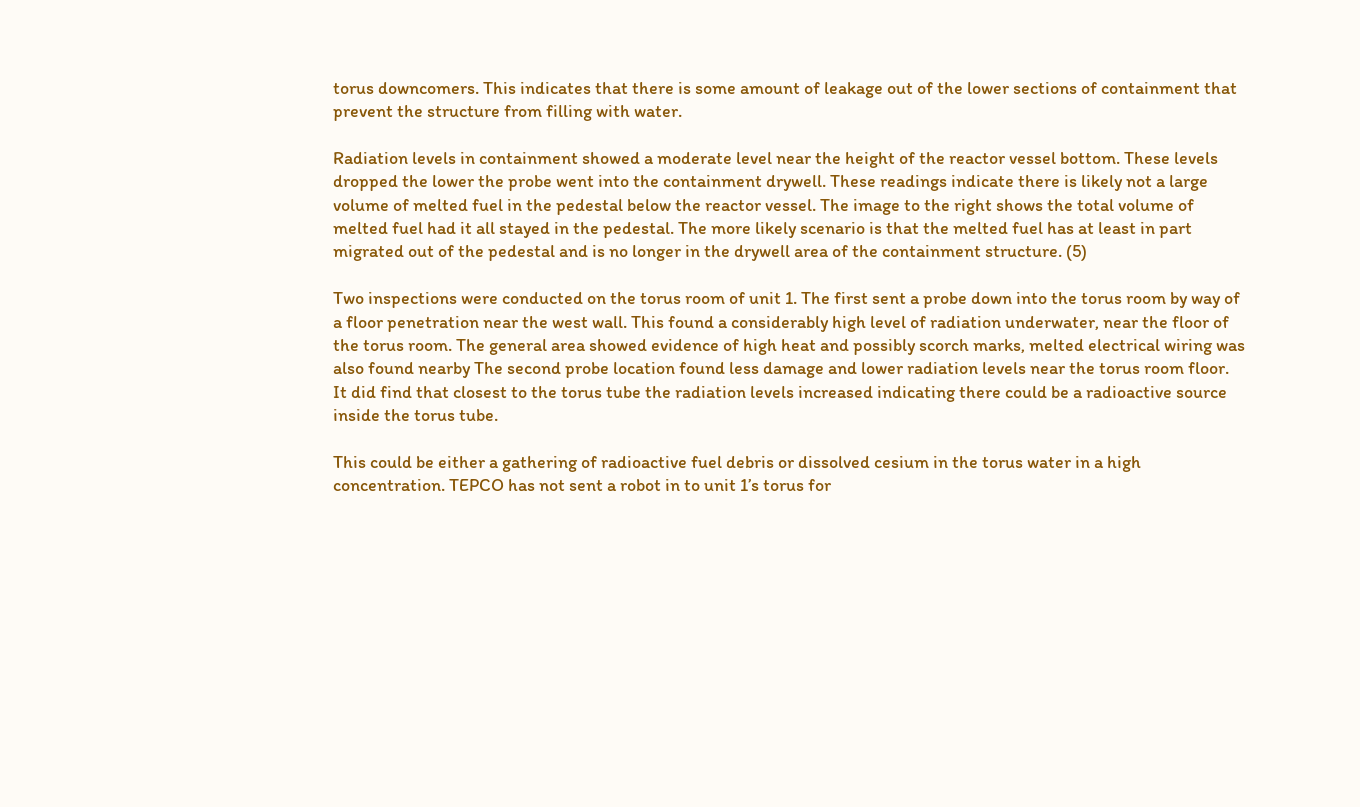torus downcomers. This indicates that there is some amount of leakage out of the lower sections of containment that prevent the structure from filling with water.

Radiation levels in containment showed a moderate level near the height of the reactor vessel bottom. These levels dropped the lower the probe went into the containment drywell. These readings indicate there is likely not a large volume of melted fuel in the pedestal below the reactor vessel. The image to the right shows the total volume of melted fuel had it all stayed in the pedestal. The more likely scenario is that the melted fuel has at least in part migrated out of the pedestal and is no longer in the drywell area of the containment structure. (5)

Two inspections were conducted on the torus room of unit 1. The first sent a probe down into the torus room by way of a floor penetration near the west wall. This found a considerably high level of radiation underwater, near the floor of the torus room. The general area showed evidence of high heat and possibly scorch marks, melted electrical wiring was also found nearby The second probe location found less damage and lower radiation levels near the torus room floor. It did find that closest to the torus tube the radiation levels increased indicating there could be a radioactive source inside the torus tube.

This could be either a gathering of radioactive fuel debris or dissolved cesium in the torus water in a high concentration. TEPCO has not sent a robot in to unit 1’s torus for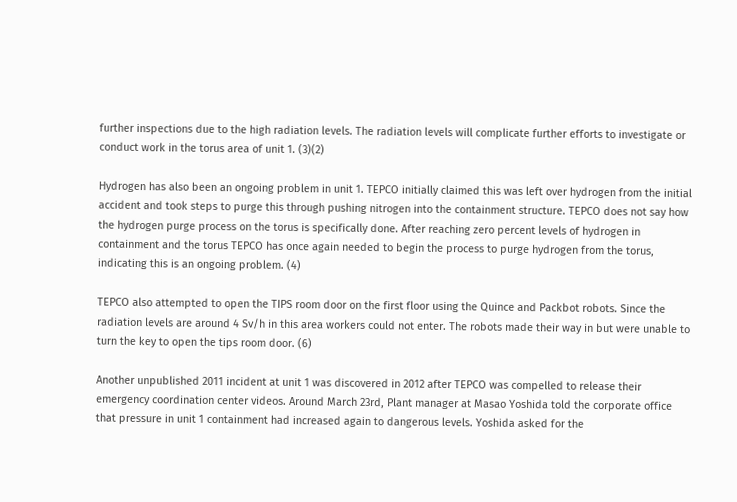further inspections due to the high radiation levels. The radiation levels will complicate further efforts to investigate or conduct work in the torus area of unit 1. (3)(2)

Hydrogen has also been an ongoing problem in unit 1. TEPCO initially claimed this was left over hydrogen from the initial accident and took steps to purge this through pushing nitrogen into the containment structure. TEPCO does not say how the hydrogen purge process on the torus is specifically done. After reaching zero percent levels of hydrogen in containment and the torus TEPCO has once again needed to begin the process to purge hydrogen from the torus, indicating this is an ongoing problem. (4)

TEPCO also attempted to open the TIPS room door on the first floor using the Quince and Packbot robots. Since the radiation levels are around 4 Sv/h in this area workers could not enter. The robots made their way in but were unable to turn the key to open the tips room door. (6)

Another unpublished 2011 incident at unit 1 was discovered in 2012 after TEPCO was compelled to release their emergency coordination center videos. Around March 23rd, Plant manager at Masao Yoshida told the corporate office that pressure in unit 1 containment had increased again to dangerous levels. Yoshida asked for the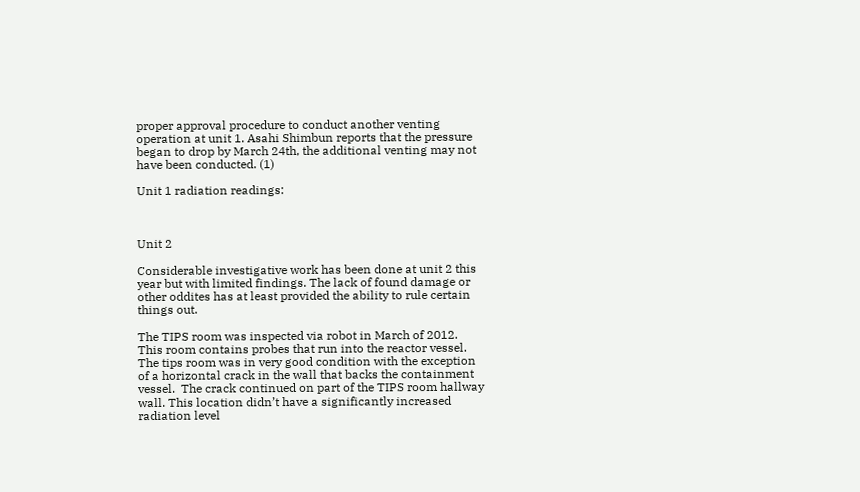proper approval procedure to conduct another venting operation at unit 1. Asahi Shimbun reports that the pressure began to drop by March 24th, the additional venting may not have been conducted. (1)

Unit 1 radiation readings:



Unit 2

Considerable investigative work has been done at unit 2 this year but with limited findings. The lack of found damage or other oddites has at least provided the ability to rule certain things out.

The TIPS room was inspected via robot in March of 2012. This room contains probes that run into the reactor vessel. The tips room was in very good condition with the exception of a horizontal crack in the wall that backs the containment vessel.  The crack continued on part of the TIPS room hallway wall. This location didn’t have a significantly increased radiation level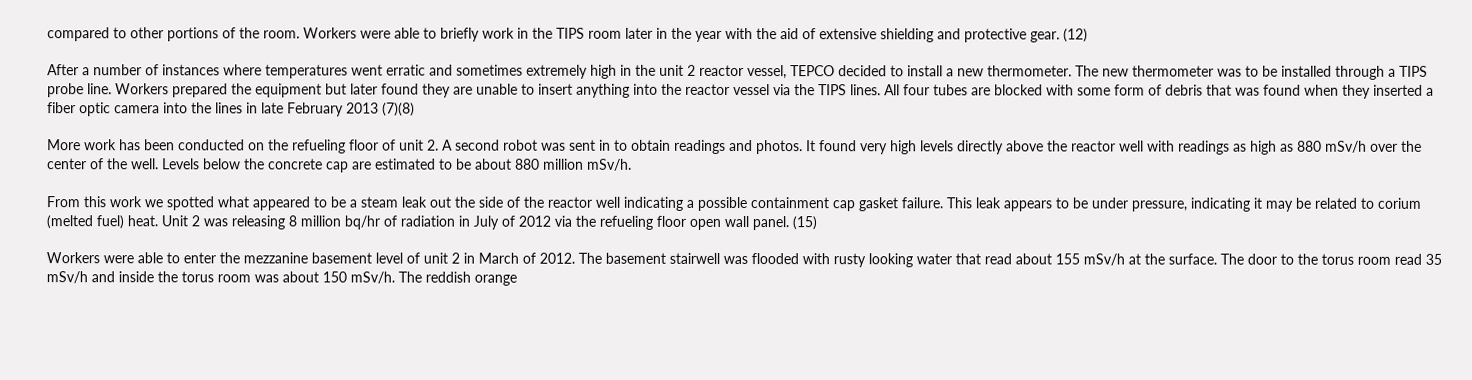compared to other portions of the room. Workers were able to briefly work in the TIPS room later in the year with the aid of extensive shielding and protective gear. (12)

After a number of instances where temperatures went erratic and sometimes extremely high in the unit 2 reactor vessel, TEPCO decided to install a new thermometer. The new thermometer was to be installed through a TIPS probe line. Workers prepared the equipment but later found they are unable to insert anything into the reactor vessel via the TIPS lines. All four tubes are blocked with some form of debris that was found when they inserted a fiber optic camera into the lines in late February 2013 (7)(8)

More work has been conducted on the refueling floor of unit 2. A second robot was sent in to obtain readings and photos. It found very high levels directly above the reactor well with readings as high as 880 mSv/h over the center of the well. Levels below the concrete cap are estimated to be about 880 million mSv/h.

From this work we spotted what appeared to be a steam leak out the side of the reactor well indicating a possible containment cap gasket failure. This leak appears to be under pressure, indicating it may be related to corium (melted fuel) heat. Unit 2 was releasing 8 million bq/hr of radiation in July of 2012 via the refueling floor open wall panel. (15)

Workers were able to enter the mezzanine basement level of unit 2 in March of 2012. The basement stairwell was flooded with rusty looking water that read about 155 mSv/h at the surface. The door to the torus room read 35 mSv/h and inside the torus room was about 150 mSv/h. The reddish orange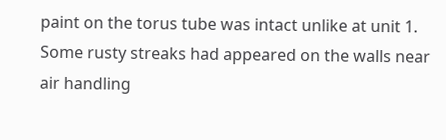paint on the torus tube was intact unlike at unit 1. Some rusty streaks had appeared on the walls near air handling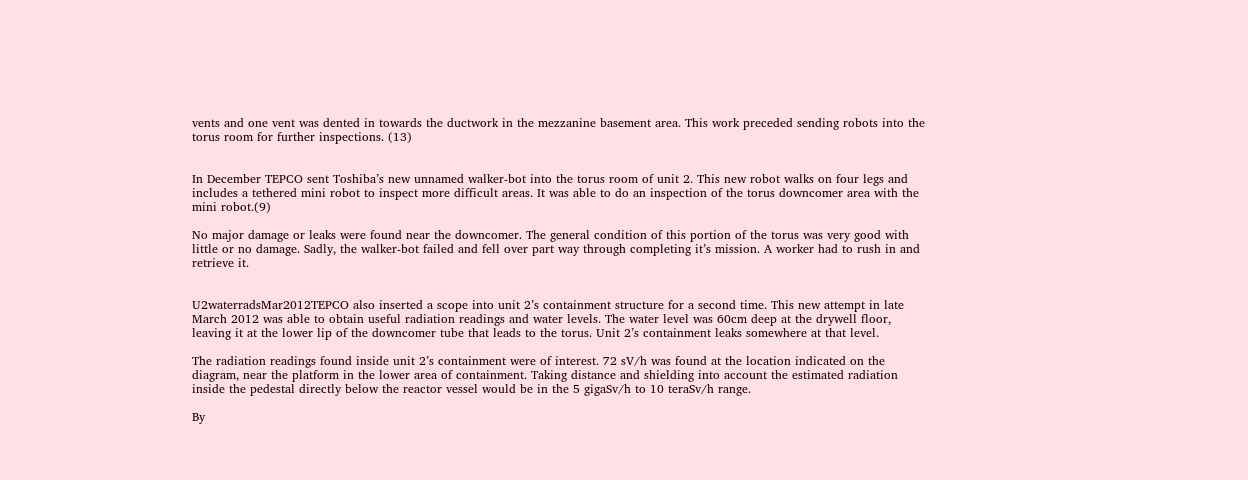vents and one vent was dented in towards the ductwork in the mezzanine basement area. This work preceded sending robots into the torus room for further inspections. (13)


In December TEPCO sent Toshiba’s new unnamed walker-bot into the torus room of unit 2. This new robot walks on four legs and includes a tethered mini robot to inspect more difficult areas. It was able to do an inspection of the torus downcomer area with the mini robot.(9)

No major damage or leaks were found near the downcomer. The general condition of this portion of the torus was very good with little or no damage. Sadly, the walker-bot failed and fell over part way through completing it’s mission. A worker had to rush in and retrieve it.


U2waterradsMar2012TEPCO also inserted a scope into unit 2’s containment structure for a second time. This new attempt in late March 2012 was able to obtain useful radiation readings and water levels. The water level was 60cm deep at the drywell floor, leaving it at the lower lip of the downcomer tube that leads to the torus. Unit 2’s containment leaks somewhere at that level.

The radiation readings found inside unit 2’s containment were of interest. 72 sV/h was found at the location indicated on the diagram, near the platform in the lower area of containment. Taking distance and shielding into account the estimated radiation inside the pedestal directly below the reactor vessel would be in the 5 gigaSv/h to 10 teraSv/h range.

By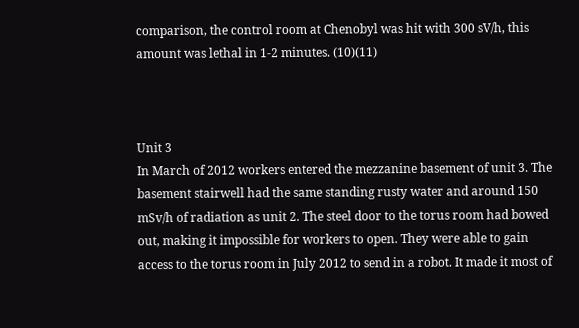comparison, the control room at Chenobyl was hit with 300 sV/h, this amount was lethal in 1-2 minutes. (10)(11)



Unit 3
In March of 2012 workers entered the mezzanine basement of unit 3. The basement stairwell had the same standing rusty water and around 150 mSv/h of radiation as unit 2. The steel door to the torus room had bowed out, making it impossible for workers to open. They were able to gain access to the torus room in July 2012 to send in a robot. It made it most of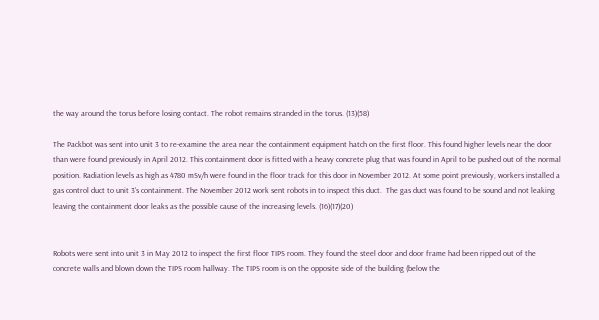the way around the torus before losing contact. The robot remains stranded in the torus. (13)(58)

The Packbot was sent into unit 3 to re-examine the area near the containment equipment hatch on the first floor. This found higher levels near the door than were found previously in April 2012. This containment door is fitted with a heavy concrete plug that was found in April to be pushed out of the normal position. Radiation levels as high as 4780 mSv/h were found in the floor track for this door in November 2012. At some point previously, workers installed a gas control duct to unit 3’s containment. The November 2012 work sent robots in to inspect this duct.  The gas duct was found to be sound and not leaking leaving the containment door leaks as the possible cause of the increasing levels. (16)(17)(20)


Robots were sent into unit 3 in May 2012 to inspect the first floor TIPS room. They found the steel door and door frame had been ripped out of the concrete walls and blown down the TIPS room hallway. The TIPS room is on the opposite side of the building (below the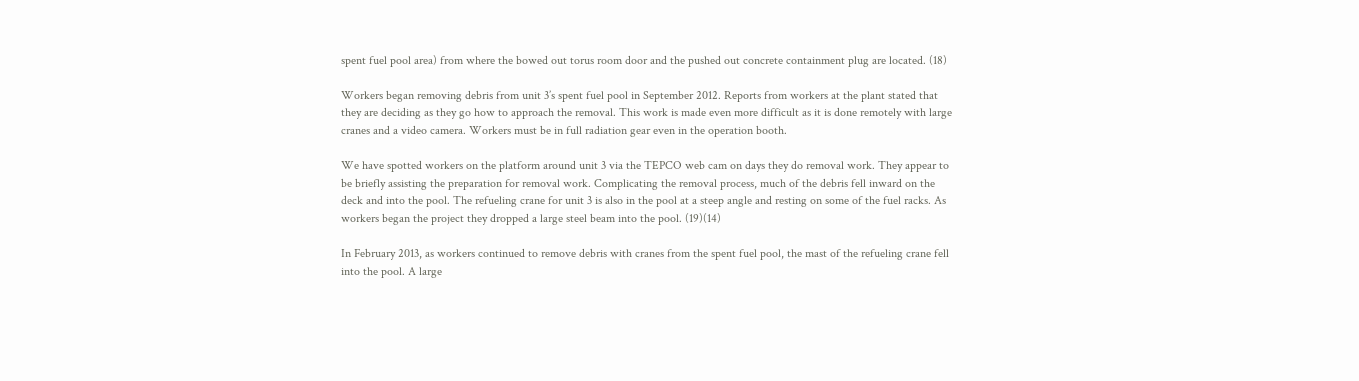spent fuel pool area) from where the bowed out torus room door and the pushed out concrete containment plug are located. (18)

Workers began removing debris from unit 3’s spent fuel pool in September 2012. Reports from workers at the plant stated that they are deciding as they go how to approach the removal. This work is made even more difficult as it is done remotely with large cranes and a video camera. Workers must be in full radiation gear even in the operation booth.

We have spotted workers on the platform around unit 3 via the TEPCO web cam on days they do removal work. They appear to be briefly assisting the preparation for removal work. Complicating the removal process, much of the debris fell inward on the deck and into the pool. The refueling crane for unit 3 is also in the pool at a steep angle and resting on some of the fuel racks. As workers began the project they dropped a large steel beam into the pool. (19)(14)

In February 2013, as workers continued to remove debris with cranes from the spent fuel pool, the mast of the refueling crane fell into the pool. A large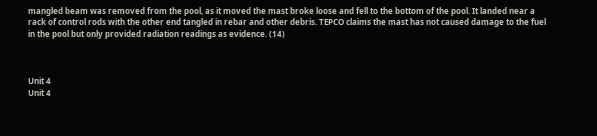mangled beam was removed from the pool, as it moved the mast broke loose and fell to the bottom of the pool. It landed near a rack of control rods with the other end tangled in rebar and other debris. TEPCO claims the mast has not caused damage to the fuel in the pool but only provided radiation readings as evidence. (14)



Unit 4
Unit 4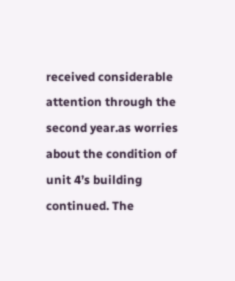received considerable attention through the second year.as worries about the condition of unit 4’s building continued. The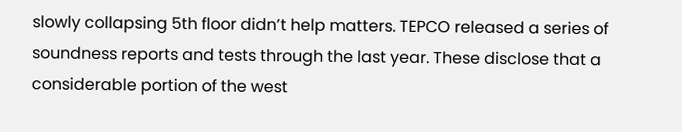slowly collapsing 5th floor didn’t help matters. TEPCO released a series of soundness reports and tests through the last year. These disclose that a considerable portion of the west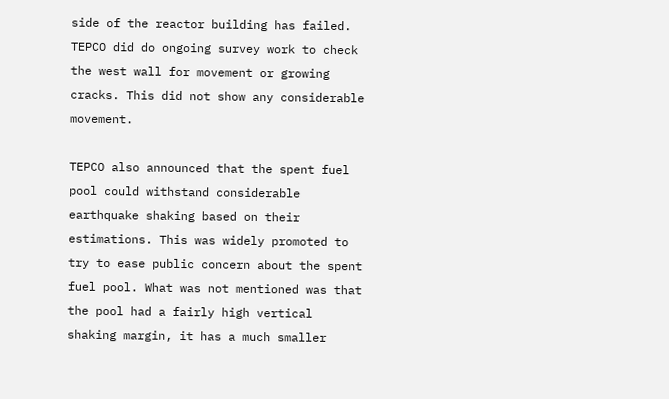side of the reactor building has failed. TEPCO did do ongoing survey work to check the west wall for movement or growing cracks. This did not show any considerable movement.

TEPCO also announced that the spent fuel pool could withstand considerable earthquake shaking based on their estimations. This was widely promoted to try to ease public concern about the spent fuel pool. What was not mentioned was that the pool had a fairly high vertical shaking margin, it has a much smaller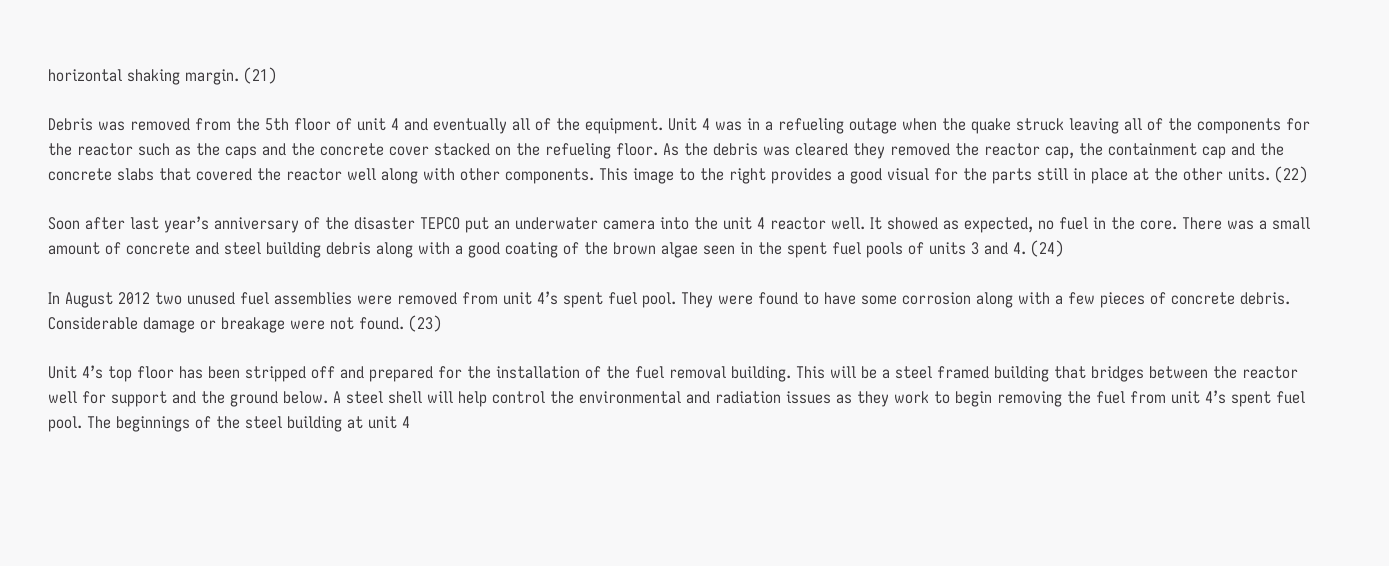horizontal shaking margin. (21)

Debris was removed from the 5th floor of unit 4 and eventually all of the equipment. Unit 4 was in a refueling outage when the quake struck leaving all of the components for the reactor such as the caps and the concrete cover stacked on the refueling floor. As the debris was cleared they removed the reactor cap, the containment cap and the concrete slabs that covered the reactor well along with other components. This image to the right provides a good visual for the parts still in place at the other units. (22)

Soon after last year’s anniversary of the disaster TEPCO put an underwater camera into the unit 4 reactor well. It showed as expected, no fuel in the core. There was a small amount of concrete and steel building debris along with a good coating of the brown algae seen in the spent fuel pools of units 3 and 4. (24)

In August 2012 two unused fuel assemblies were removed from unit 4’s spent fuel pool. They were found to have some corrosion along with a few pieces of concrete debris. Considerable damage or breakage were not found. (23)

Unit 4’s top floor has been stripped off and prepared for the installation of the fuel removal building. This will be a steel framed building that bridges between the reactor well for support and the ground below. A steel shell will help control the environmental and radiation issues as they work to begin removing the fuel from unit 4’s spent fuel pool. The beginnings of the steel building at unit 4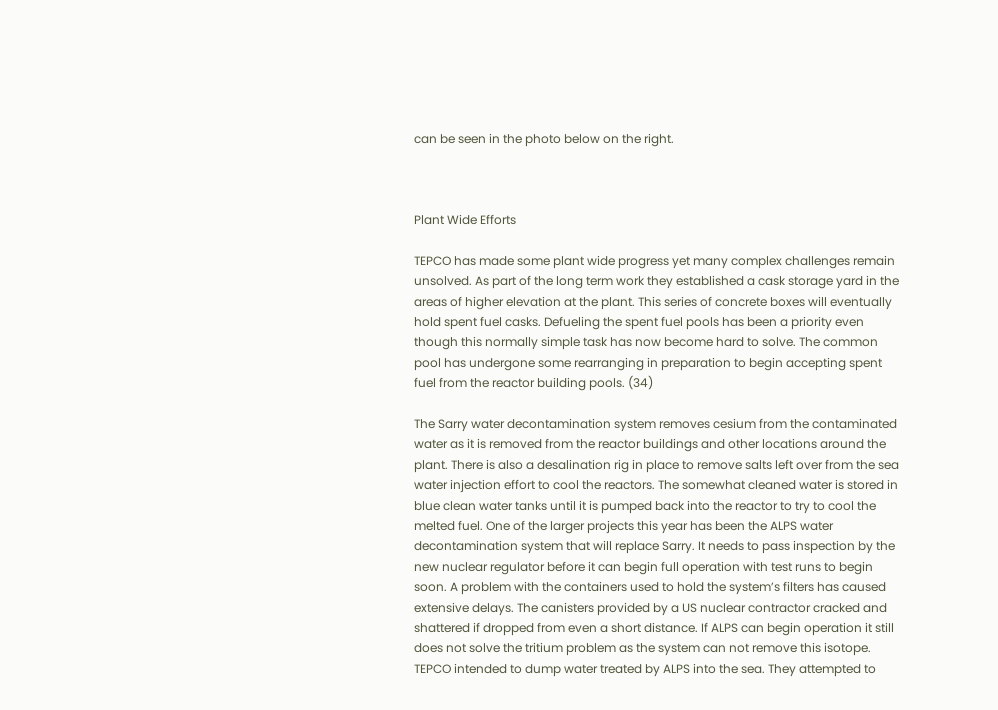can be seen in the photo below on the right.



Plant Wide Efforts

TEPCO has made some plant wide progress yet many complex challenges remain unsolved. As part of the long term work they established a cask storage yard in the areas of higher elevation at the plant. This series of concrete boxes will eventually hold spent fuel casks. Defueling the spent fuel pools has been a priority even though this normally simple task has now become hard to solve. The common pool has undergone some rearranging in preparation to begin accepting spent fuel from the reactor building pools. (34)

The Sarry water decontamination system removes cesium from the contaminated water as it is removed from the reactor buildings and other locations around the plant. There is also a desalination rig in place to remove salts left over from the sea water injection effort to cool the reactors. The somewhat cleaned water is stored in blue clean water tanks until it is pumped back into the reactor to try to cool the melted fuel. One of the larger projects this year has been the ALPS water decontamination system that will replace Sarry. It needs to pass inspection by the new nuclear regulator before it can begin full operation with test runs to begin soon. A problem with the containers used to hold the system’s filters has caused extensive delays. The canisters provided by a US nuclear contractor cracked and shattered if dropped from even a short distance. If ALPS can begin operation it still does not solve the tritium problem as the system can not remove this isotope. TEPCO intended to dump water treated by ALPS into the sea. They attempted to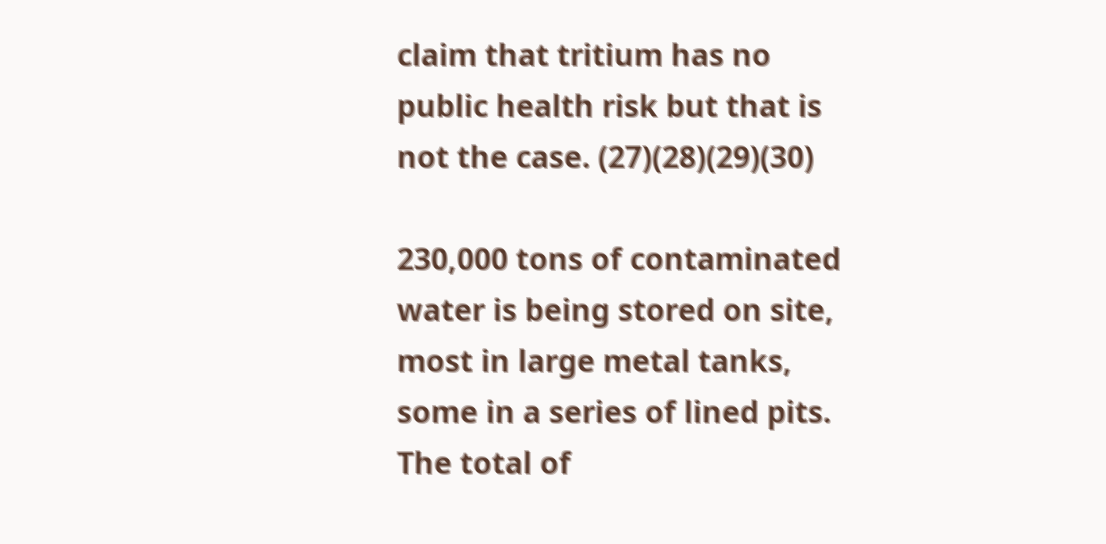claim that tritium has no public health risk but that is not the case. (27)(28)(29)(30)

230,000 tons of contaminated water is being stored on site, most in large metal tanks, some in a series of lined pits. The total of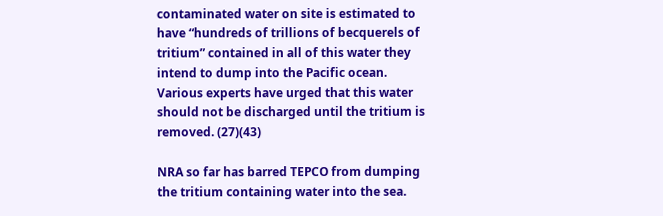contaminated water on site is estimated to have “hundreds of trillions of becquerels of tritium” contained in all of this water they intend to dump into the Pacific ocean. Various experts have urged that this water should not be discharged until the tritium is removed. (27)(43)

NRA so far has barred TEPCO from dumping the tritium containing water into the sea.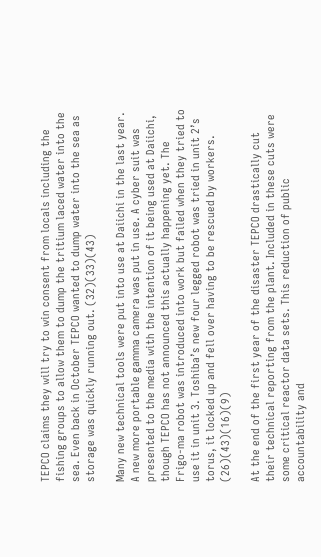TEPCO claims they will try to win consent from locals including the fishing groups to allow them to dump the tritium laced water into the sea. Even back in October TEPCO wanted to dump water into the sea as storage was quickly running out. (32)(33)(43)

Many new technical tools were put into use at Daiichi in the last year. A new more portable gamma camera was put in use. A cyber suit was presented to the media with the intention of it being used at Daiichi, though TEPCO has not announced this actually happening yet. The Frigo-ma robot was introduced into work but failed when they tried to use it in unit 3. Toshiba’s new four legged robot was tried in unit 2’s torus, it locked up and fell over having to be rescued by workers. (26)(43)(16)(9)

At the end of the first year of the disaster TEPCO drastically cut their technical reporting from the plant. Included in these cuts were some critical reactor data sets. This reduction of public accountability and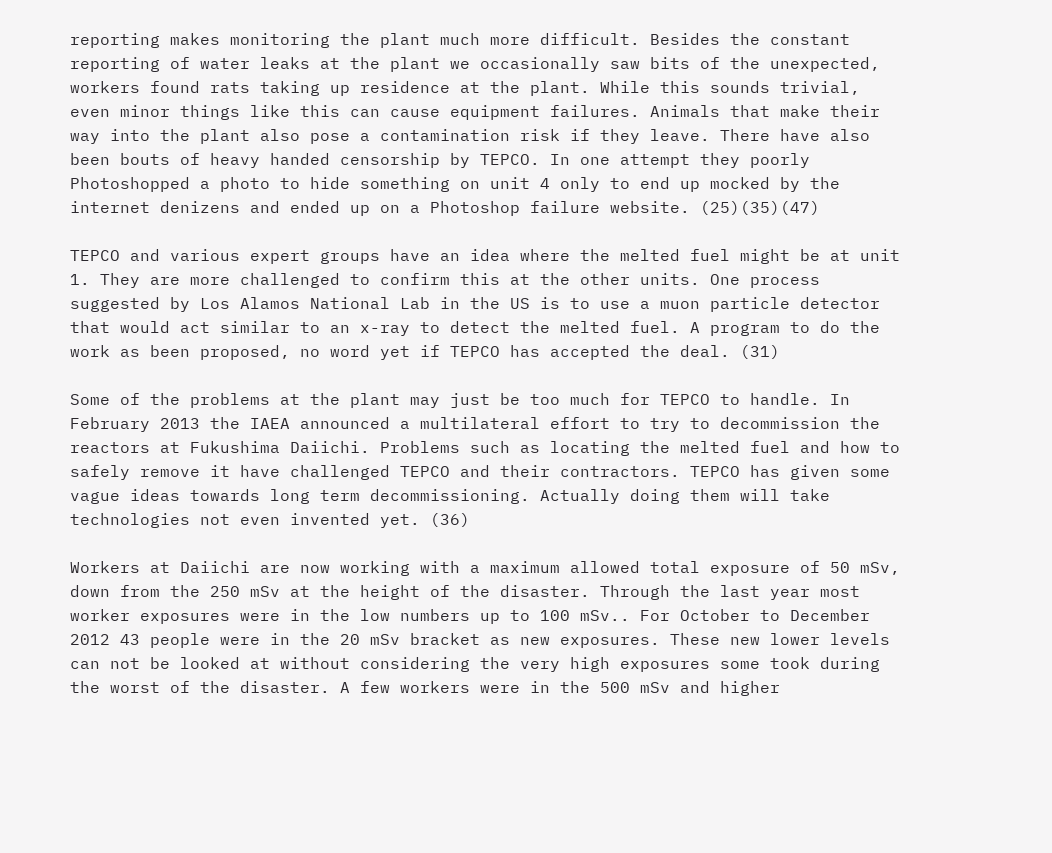reporting makes monitoring the plant much more difficult. Besides the constant reporting of water leaks at the plant we occasionally saw bits of the unexpected, workers found rats taking up residence at the plant. While this sounds trivial, even minor things like this can cause equipment failures. Animals that make their way into the plant also pose a contamination risk if they leave. There have also been bouts of heavy handed censorship by TEPCO. In one attempt they poorly Photoshopped a photo to hide something on unit 4 only to end up mocked by the internet denizens and ended up on a Photoshop failure website. (25)(35)(47)

TEPCO and various expert groups have an idea where the melted fuel might be at unit 1. They are more challenged to confirm this at the other units. One process suggested by Los Alamos National Lab in the US is to use a muon particle detector that would act similar to an x-ray to detect the melted fuel. A program to do the work as been proposed, no word yet if TEPCO has accepted the deal. (31)

Some of the problems at the plant may just be too much for TEPCO to handle. In February 2013 the IAEA announced a multilateral effort to try to decommission the reactors at Fukushima Daiichi. Problems such as locating the melted fuel and how to safely remove it have challenged TEPCO and their contractors. TEPCO has given some vague ideas towards long term decommissioning. Actually doing them will take technologies not even invented yet. (36)

Workers at Daiichi are now working with a maximum allowed total exposure of 50 mSv, down from the 250 mSv at the height of the disaster. Through the last year most worker exposures were in the low numbers up to 100 mSv.. For October to December 2012 43 people were in the 20 mSv bracket as new exposures. These new lower levels can not be looked at without considering the very high exposures some took during the worst of the disaster. A few workers were in the 500 mSv and higher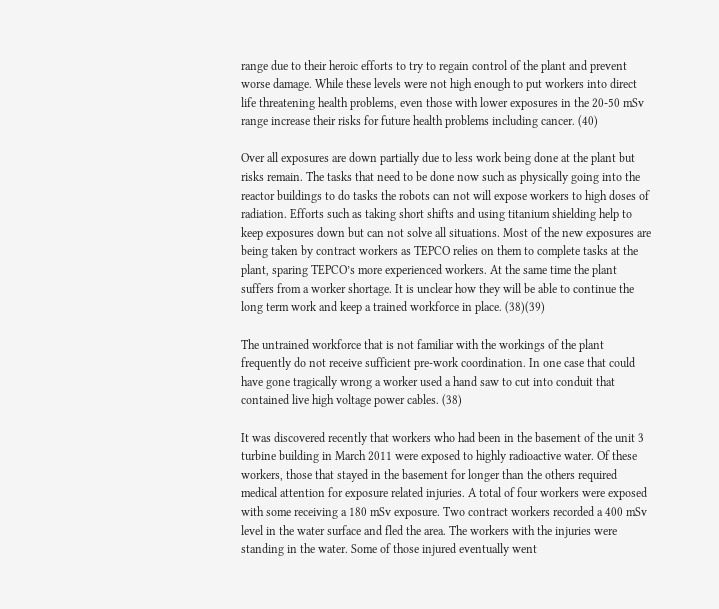range due to their heroic efforts to try to regain control of the plant and prevent worse damage. While these levels were not high enough to put workers into direct life threatening health problems, even those with lower exposures in the 20-50 mSv range increase their risks for future health problems including cancer. (40)

Over all exposures are down partially due to less work being done at the plant but risks remain. The tasks that need to be done now such as physically going into the reactor buildings to do tasks the robots can not will expose workers to high doses of radiation. Efforts such as taking short shifts and using titanium shielding help to keep exposures down but can not solve all situations. Most of the new exposures are being taken by contract workers as TEPCO relies on them to complete tasks at the plant, sparing TEPCO’s more experienced workers. At the same time the plant suffers from a worker shortage. It is unclear how they will be able to continue the long term work and keep a trained workforce in place. (38)(39)

The untrained workforce that is not familiar with the workings of the plant frequently do not receive sufficient pre-work coordination. In one case that could have gone tragically wrong a worker used a hand saw to cut into conduit that contained live high voltage power cables. (38)

It was discovered recently that workers who had been in the basement of the unit 3 turbine building in March 2011 were exposed to highly radioactive water. Of these workers, those that stayed in the basement for longer than the others required medical attention for exposure related injuries. A total of four workers were exposed with some receiving a 180 mSv exposure. Two contract workers recorded a 400 mSv level in the water surface and fled the area. The workers with the injuries were standing in the water. Some of those injured eventually went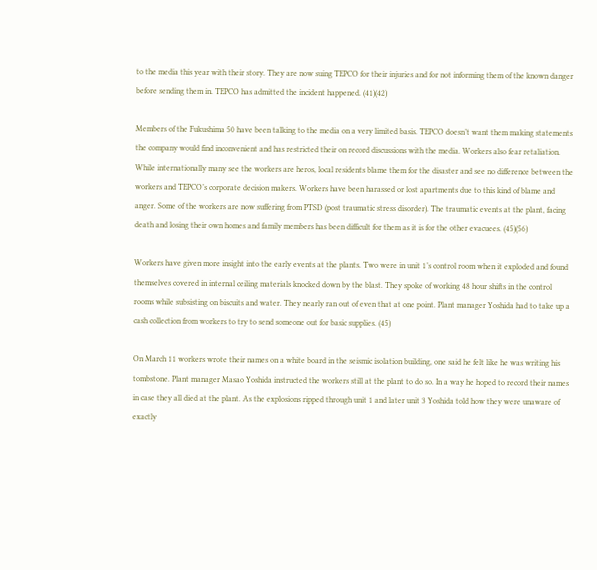to the media this year with their story. They are now suing TEPCO for their injuries and for not informing them of the known danger before sending them in. TEPCO has admitted the incident happened. (41)(42)

Members of the Fukushima 50 have been talking to the media on a very limited basis. TEPCO doesn’t want them making statements the company would find inconvenient and has restricted their on record discussions with the media. Workers also fear retaliation. While internationally many see the workers are heros, local residents blame them for the disaster and see no difference between the workers and TEPCO’s corporate decision makers. Workers have been harassed or lost apartments due to this kind of blame and anger. Some of the workers are now suffering from PTSD (post traumatic stress disorder). The traumatic events at the plant, facing death and losing their own homes and family members has been difficult for them as it is for the other evacuees. (45)(56)

Workers have given more insight into the early events at the plants. Two were in unit 1’s control room when it exploded and found themselves covered in internal ceiling materials knocked down by the blast. They spoke of working 48 hour shifts in the control rooms while subsisting on biscuits and water. They nearly ran out of even that at one point. Plant manager Yoshida had to take up a cash collection from workers to try to send someone out for basic supplies. (45)

On March 11 workers wrote their names on a white board in the seismic isolation building, one said he felt like he was writing his tombstone. Plant manager Masao Yoshida instructed the workers still at the plant to do so. In a way he hoped to record their names in case they all died at the plant. As the explosions ripped through unit 1 and later unit 3 Yoshida told how they were unaware of exactly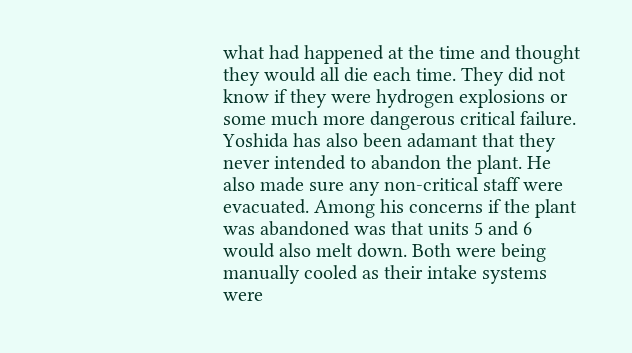what had happened at the time and thought they would all die each time. They did not know if they were hydrogen explosions or some much more dangerous critical failure. Yoshida has also been adamant that they never intended to abandon the plant. He also made sure any non-critical staff were evacuated. Among his concerns if the plant was abandoned was that units 5 and 6 would also melt down. Both were being manually cooled as their intake systems were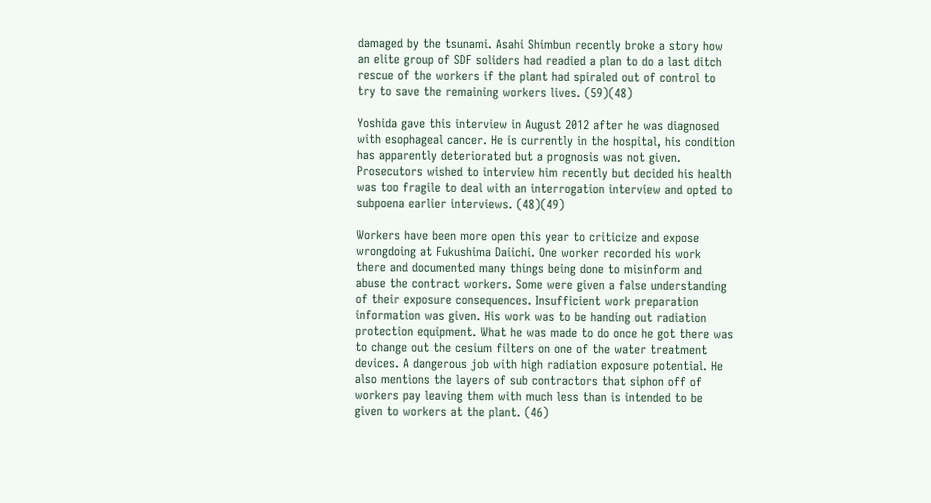damaged by the tsunami. Asahi Shimbun recently broke a story how an elite group of SDF soliders had readied a plan to do a last ditch rescue of the workers if the plant had spiraled out of control to try to save the remaining workers lives. (59)(48)

Yoshida gave this interview in August 2012 after he was diagnosed with esophageal cancer. He is currently in the hospital, his condition has apparently deteriorated but a prognosis was not given. Prosecutors wished to interview him recently but decided his health was too fragile to deal with an interrogation interview and opted to subpoena earlier interviews. (48)(49)

Workers have been more open this year to criticize and expose wrongdoing at Fukushima Daiichi. One worker recorded his work there and documented many things being done to misinform and abuse the contract workers. Some were given a false understanding of their exposure consequences. Insufficient work preparation information was given. His work was to be handing out radiation protection equipment. What he was made to do once he got there was to change out the cesium filters on one of the water treatment devices. A dangerous job with high radiation exposure potential. He also mentions the layers of sub contractors that siphon off of workers pay leaving them with much less than is intended to be given to workers at the plant. (46)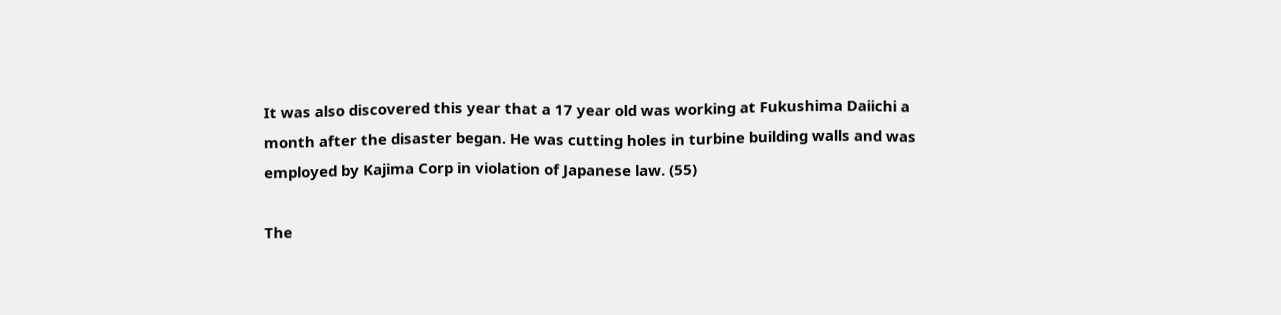It was also discovered this year that a 17 year old was working at Fukushima Daiichi a month after the disaster began. He was cutting holes in turbine building walls and was employed by Kajima Corp in violation of Japanese law. (55)

The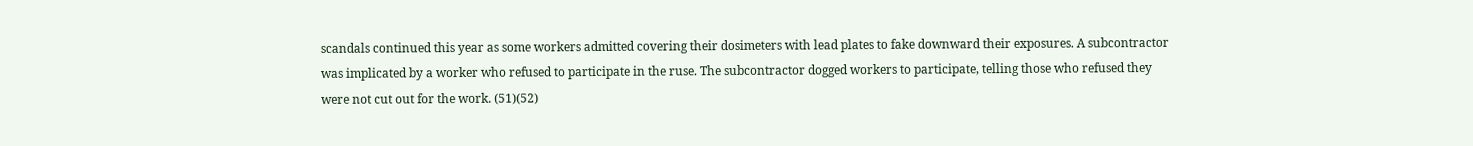scandals continued this year as some workers admitted covering their dosimeters with lead plates to fake downward their exposures. A subcontractor was implicated by a worker who refused to participate in the ruse. The subcontractor dogged workers to participate, telling those who refused they were not cut out for the work. (51)(52)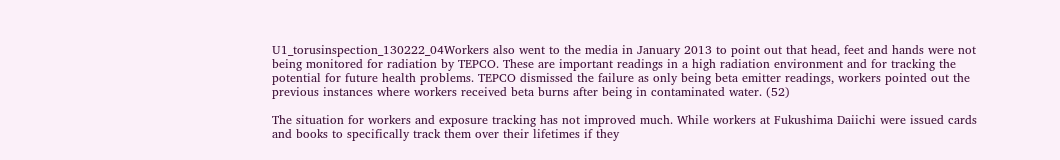U1_torusinspection_130222_04Workers also went to the media in January 2013 to point out that head, feet and hands were not being monitored for radiation by TEPCO. These are important readings in a high radiation environment and for tracking the potential for future health problems. TEPCO dismissed the failure as only being beta emitter readings, workers pointed out the previous instances where workers received beta burns after being in contaminated water. (52)

The situation for workers and exposure tracking has not improved much. While workers at Fukushima Daiichi were issued cards and books to specifically track them over their lifetimes if they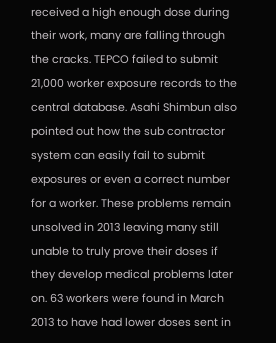received a high enough dose during their work, many are falling through the cracks. TEPCO failed to submit 21,000 worker exposure records to the central database. Asahi Shimbun also pointed out how the sub contractor system can easily fail to submit exposures or even a correct number for a worker. These problems remain unsolved in 2013 leaving many still unable to truly prove their doses if they develop medical problems later on. 63 workers were found in March 2013 to have had lower doses sent in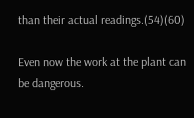than their actual readings.(54)(60)

Even now the work at the plant can be dangerous.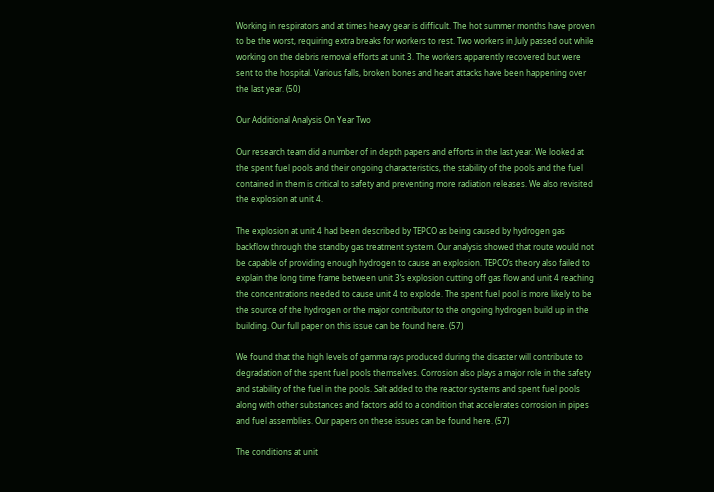Working in respirators and at times heavy gear is difficult. The hot summer months have proven to be the worst, requiring extra breaks for workers to rest. Two workers in July passed out while working on the debris removal efforts at unit 3. The workers apparently recovered but were sent to the hospital. Various falls, broken bones and heart attacks have been happening over the last year. (50)

Our Additional Analysis On Year Two

Our research team did a number of in depth papers and efforts in the last year. We looked at the spent fuel pools and their ongoing characteristics, the stability of the pools and the fuel contained in them is critical to safety and preventing more radiation releases. We also revisited the explosion at unit 4.

The explosion at unit 4 had been described by TEPCO as being caused by hydrogen gas backflow through the standby gas treatment system. Our analysis showed that route would not be capable of providing enough hydrogen to cause an explosion. TEPCO’s theory also failed to explain the long time frame between unit 3’s explosion cutting off gas flow and unit 4 reaching the concentrations needed to cause unit 4 to explode. The spent fuel pool is more likely to be the source of the hydrogen or the major contributor to the ongoing hydrogen build up in the building. Our full paper on this issue can be found here. (57)

We found that the high levels of gamma rays produced during the disaster will contribute to degradation of the spent fuel pools themselves. Corrosion also plays a major role in the safety and stability of the fuel in the pools. Salt added to the reactor systems and spent fuel pools along with other substances and factors add to a condition that accelerates corrosion in pipes and fuel assemblies. Our papers on these issues can be found here. (57)

The conditions at unit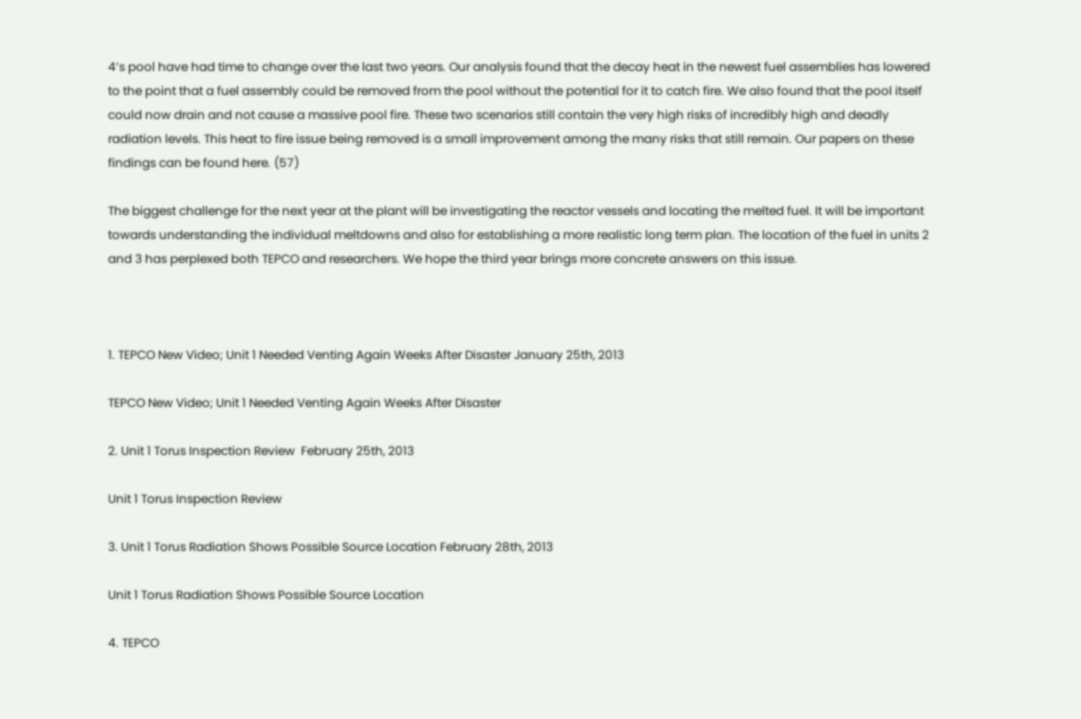4’s pool have had time to change over the last two years. Our analysis found that the decay heat in the newest fuel assemblies has lowered to the point that a fuel assembly could be removed from the pool without the potential for it to catch fire. We also found that the pool itself could now drain and not cause a massive pool fire. These two scenarios still contain the very high risks of incredibly high and deadly radiation levels. This heat to fire issue being removed is a small improvement among the many risks that still remain. Our papers on these findings can be found here. (57)

The biggest challenge for the next year at the plant will be investigating the reactor vessels and locating the melted fuel. It will be important towards understanding the individual meltdowns and also for establishing a more realistic long term plan. The location of the fuel in units 2 and 3 has perplexed both TEPCO and researchers. We hope the third year brings more concrete answers on this issue.



1. TEPCO New Video; Unit 1 Needed Venting Again Weeks After Disaster January 25th, 2013

TEPCO New Video; Unit 1 Needed Venting Again Weeks After Disaster

2. Unit 1 Torus Inspection Review  February 25th, 2013

Unit 1 Torus Inspection Review

3. Unit 1 Torus Radiation Shows Possible Source Location February 28th, 2013

Unit 1 Torus Radiation Shows Possible Source Location

4. TEPCO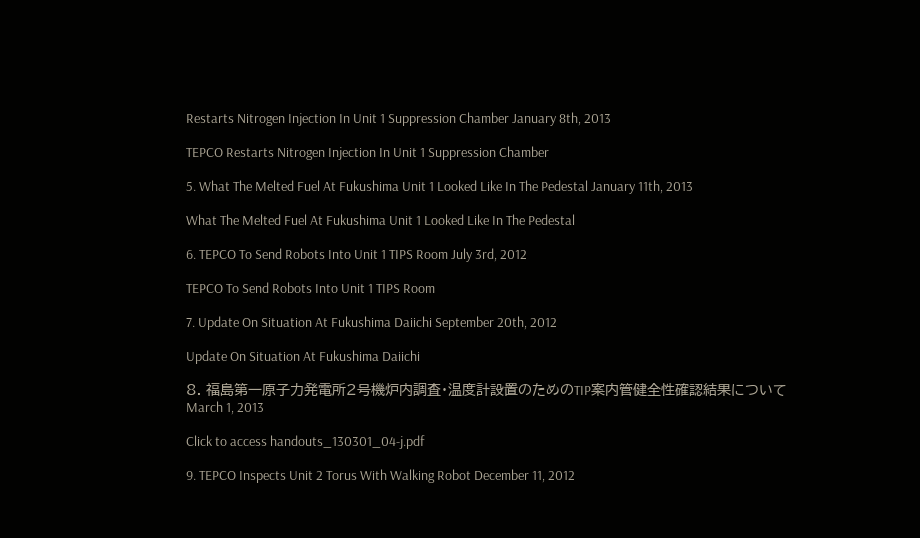Restarts Nitrogen Injection In Unit 1 Suppression Chamber January 8th, 2013

TEPCO Restarts Nitrogen Injection In Unit 1 Suppression Chamber

5. What The Melted Fuel At Fukushima Unit 1 Looked Like In The Pedestal January 11th, 2013

What The Melted Fuel At Fukushima Unit 1 Looked Like In The Pedestal

6. TEPCO To Send Robots Into Unit 1 TIPS Room July 3rd, 2012

TEPCO To Send Robots Into Unit 1 TIPS Room

7. Update On Situation At Fukushima Daiichi September 20th, 2012

Update On Situation At Fukushima Daiichi

8. 福島第一原子力発電所2号機炉内調査・温度計設置のためのTIP案内管健全性確認結果について
March 1, 2013

Click to access handouts_130301_04-j.pdf

9. TEPCO Inspects Unit 2 Torus With Walking Robot December 11, 2012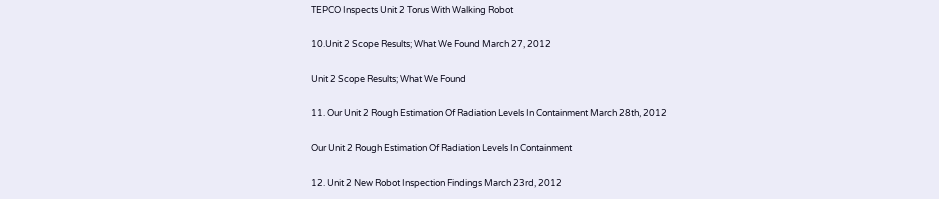TEPCO Inspects Unit 2 Torus With Walking Robot

10.Unit 2 Scope Results; What We Found March 27, 2012

Unit 2 Scope Results; What We Found

11. Our Unit 2 Rough Estimation Of Radiation Levels In Containment March 28th, 2012

Our Unit 2 Rough Estimation Of Radiation Levels In Containment

12. Unit 2 New Robot Inspection Findings March 23rd, 2012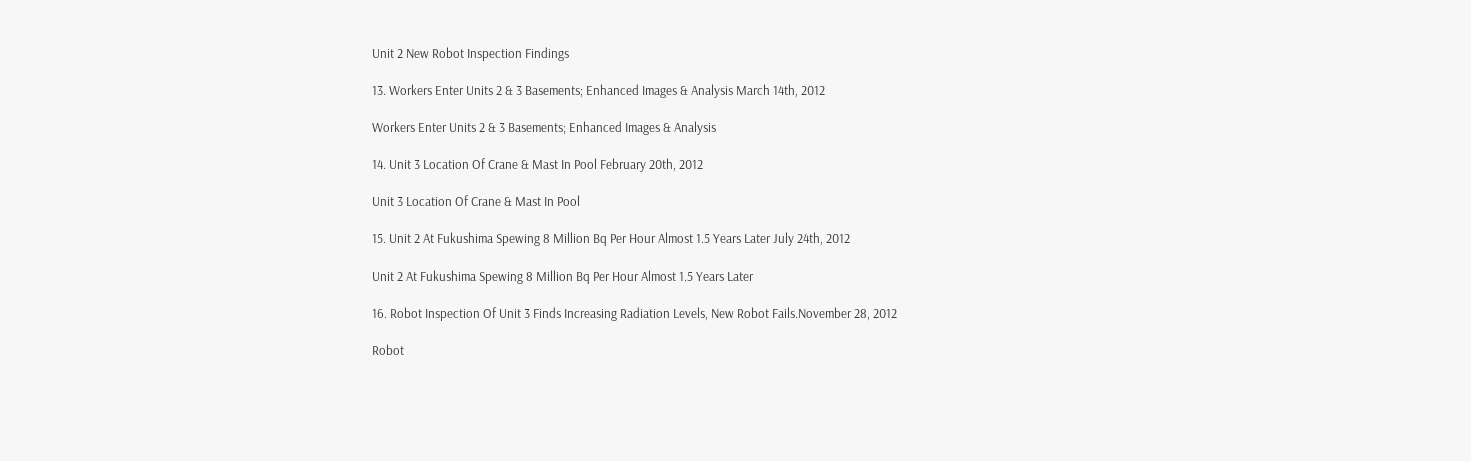Unit 2 New Robot Inspection Findings

13. Workers Enter Units 2 & 3 Basements; Enhanced Images & Analysis March 14th, 2012

Workers Enter Units 2 & 3 Basements; Enhanced Images & Analysis

14. Unit 3 Location Of Crane & Mast In Pool February 20th, 2012

Unit 3 Location Of Crane & Mast In Pool

15. Unit 2 At Fukushima Spewing 8 Million Bq Per Hour Almost 1.5 Years Later July 24th, 2012

Unit 2 At Fukushima Spewing 8 Million Bq Per Hour Almost 1.5 Years Later

16. Robot Inspection Of Unit 3 Finds Increasing Radiation Levels, New Robot Fails.November 28, 2012

Robot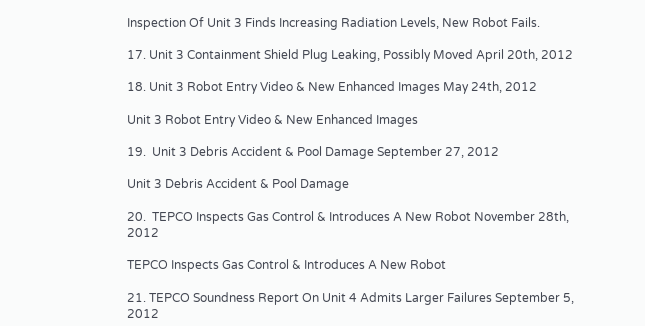Inspection Of Unit 3 Finds Increasing Radiation Levels, New Robot Fails.

17. Unit 3 Containment Shield Plug Leaking, Possibly Moved April 20th, 2012

18. Unit 3 Robot Entry Video & New Enhanced Images May 24th, 2012

Unit 3 Robot Entry Video & New Enhanced Images

19.  Unit 3 Debris Accident & Pool Damage September 27, 2012

Unit 3 Debris Accident & Pool Damage

20.  TEPCO Inspects Gas Control & Introduces A New Robot November 28th, 2012

TEPCO Inspects Gas Control & Introduces A New Robot

21. TEPCO Soundness Report On Unit 4 Admits Larger Failures September 5, 2012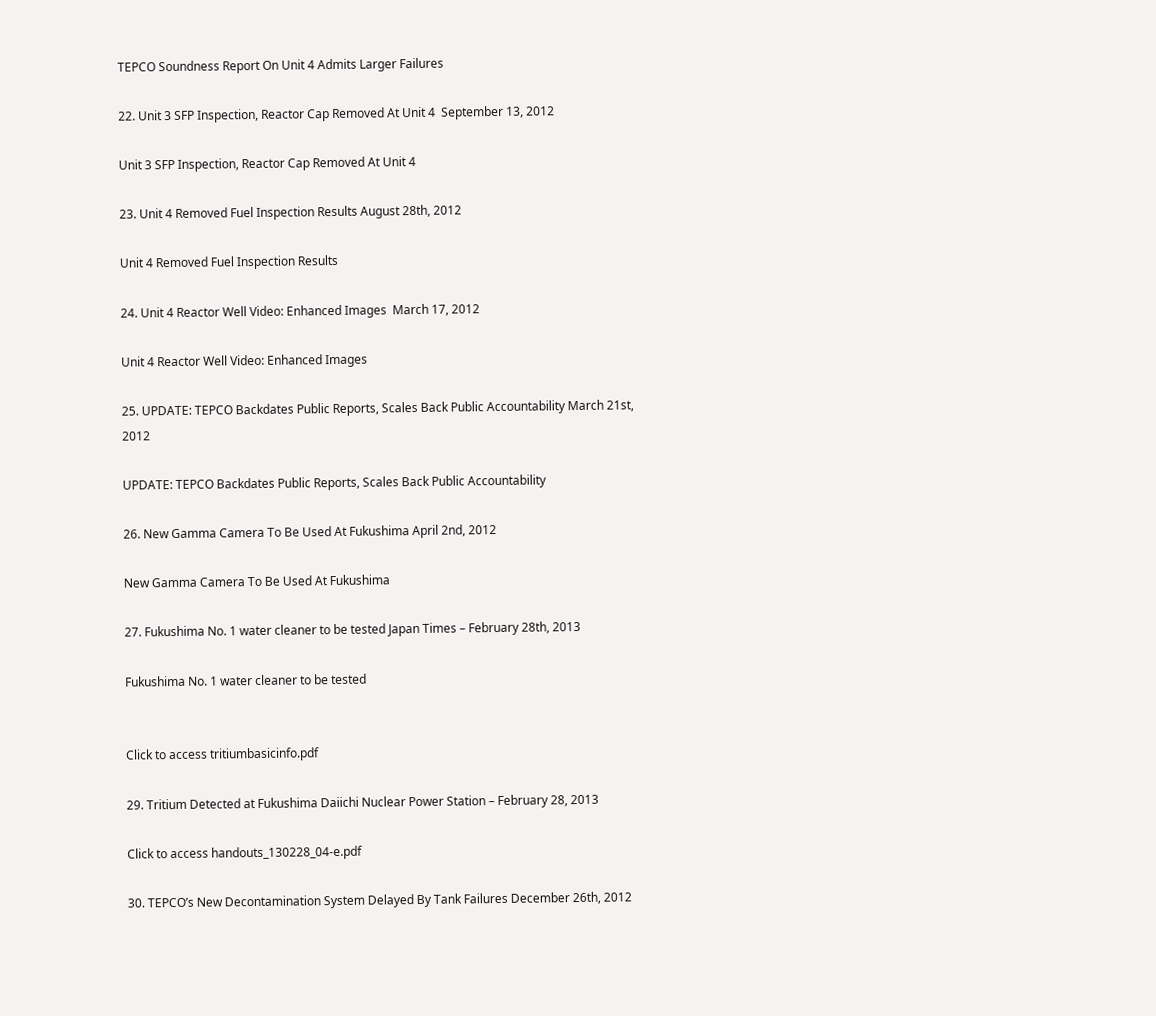TEPCO Soundness Report On Unit 4 Admits Larger Failures

22. Unit 3 SFP Inspection, Reactor Cap Removed At Unit 4  September 13, 2012

Unit 3 SFP Inspection, Reactor Cap Removed At Unit 4

23. Unit 4 Removed Fuel Inspection Results August 28th, 2012

Unit 4 Removed Fuel Inspection Results

24. Unit 4 Reactor Well Video: Enhanced Images  March 17, 2012

Unit 4 Reactor Well Video: Enhanced Images

25. UPDATE: TEPCO Backdates Public Reports, Scales Back Public Accountability March 21st, 2012

UPDATE: TEPCO Backdates Public Reports, Scales Back Public Accountability

26. New Gamma Camera To Be Used At Fukushima April 2nd, 2012

New Gamma Camera To Be Used At Fukushima

27. Fukushima No. 1 water cleaner to be tested Japan Times – February 28th, 2013

Fukushima No. 1 water cleaner to be tested


Click to access tritiumbasicinfo.pdf

29. Tritium Detected at Fukushima Daiichi Nuclear Power Station – February 28, 2013

Click to access handouts_130228_04-e.pdf

30. TEPCO’s New Decontamination System Delayed By Tank Failures December 26th, 2012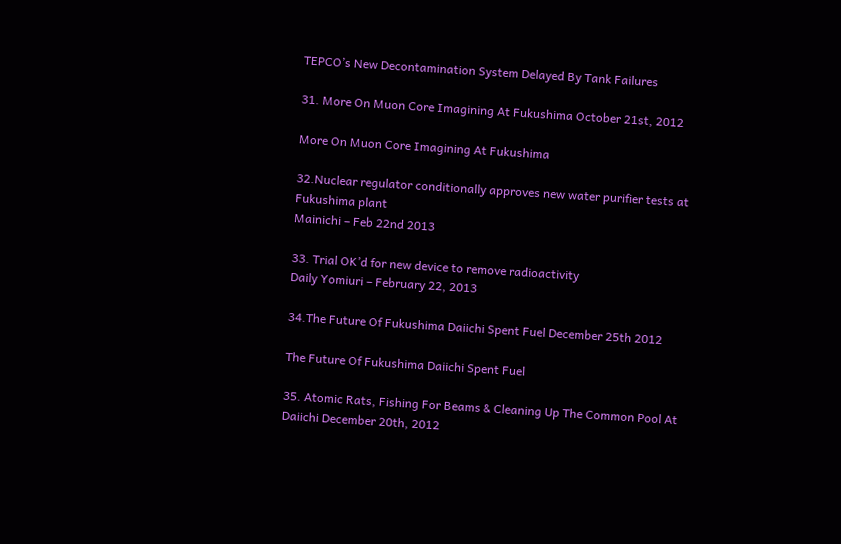TEPCO’s New Decontamination System Delayed By Tank Failures

31. More On Muon Core Imagining At Fukushima October 21st, 2012

More On Muon Core Imagining At Fukushima

32.Nuclear regulator conditionally approves new water purifier tests at Fukushima plant
Mainichi – Feb 22nd 2013

33. Trial OK’d for new device to remove radioactivity
Daily Yomiuri – February 22, 2013

34.The Future Of Fukushima Daiichi Spent Fuel December 25th 2012

The Future Of Fukushima Daiichi Spent Fuel

35. Atomic Rats, Fishing For Beams & Cleaning Up The Common Pool At Daiichi December 20th, 2012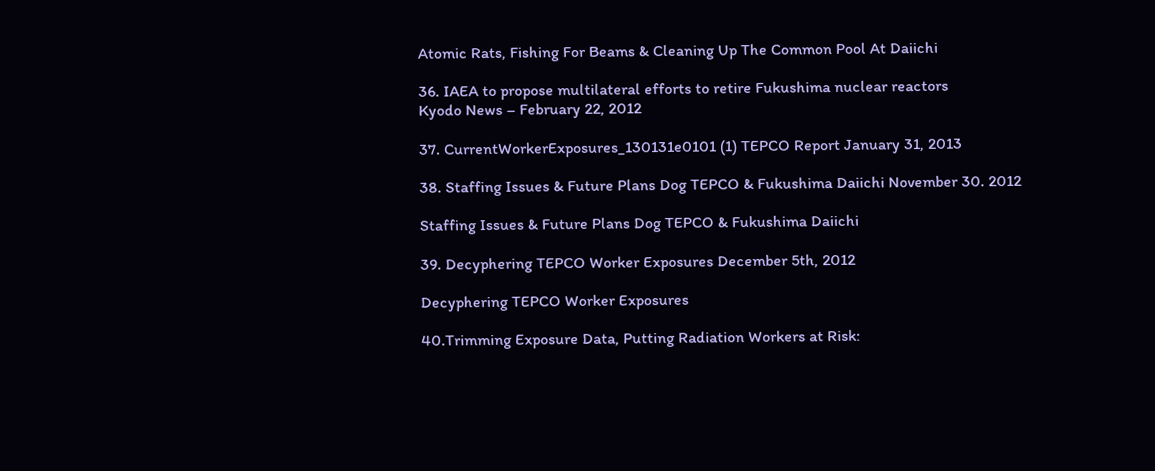Atomic Rats, Fishing For Beams & Cleaning Up The Common Pool At Daiichi

36. IAEA to propose multilateral efforts to retire Fukushima nuclear reactors
Kyodo News – February 22, 2012

37. CurrentWorkerExposures_130131e0101 (1) TEPCO Report January 31, 2013

38. Staffing Issues & Future Plans Dog TEPCO & Fukushima Daiichi November 30. 2012

Staffing Issues & Future Plans Dog TEPCO & Fukushima Daiichi

39. Decyphering TEPCO Worker Exposures December 5th, 2012

Decyphering TEPCO Worker Exposures

40.Trimming Exposure Data, Putting Radiation Workers at Risk: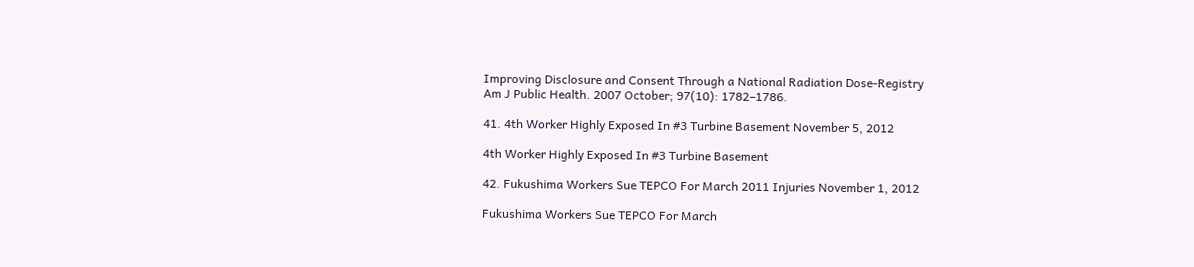Improving Disclosure and Consent Through a National Radiation Dose-Registry
Am J Public Health. 2007 October; 97(10): 1782–1786.

41. 4th Worker Highly Exposed In #3 Turbine Basement November 5, 2012

4th Worker Highly Exposed In #3 Turbine Basement

42. Fukushima Workers Sue TEPCO For March 2011 Injuries November 1, 2012

Fukushima Workers Sue TEPCO For March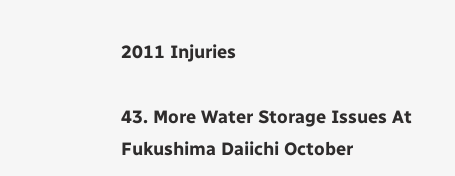2011 Injuries

43. More Water Storage Issues At Fukushima Daiichi October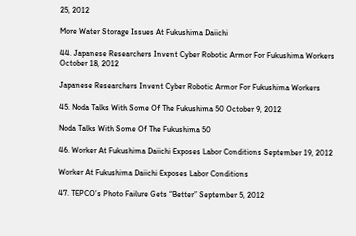25, 2012

More Water Storage Issues At Fukushima Daiichi

44. Japanese Researchers Invent Cyber Robotic Armor For Fukushima Workers October 18, 2012

Japanese Researchers Invent Cyber Robotic Armor For Fukushima Workers

45. Noda Talks With Some Of The Fukushima 50 October 9, 2012

Noda Talks With Some Of The Fukushima 50

46. Worker At Fukushima Daiichi Exposes Labor Conditions September 19, 2012

Worker At Fukushima Daiichi Exposes Labor Conditions

47. TEPCO’s Photo Failure Gets “Better” September 5, 2012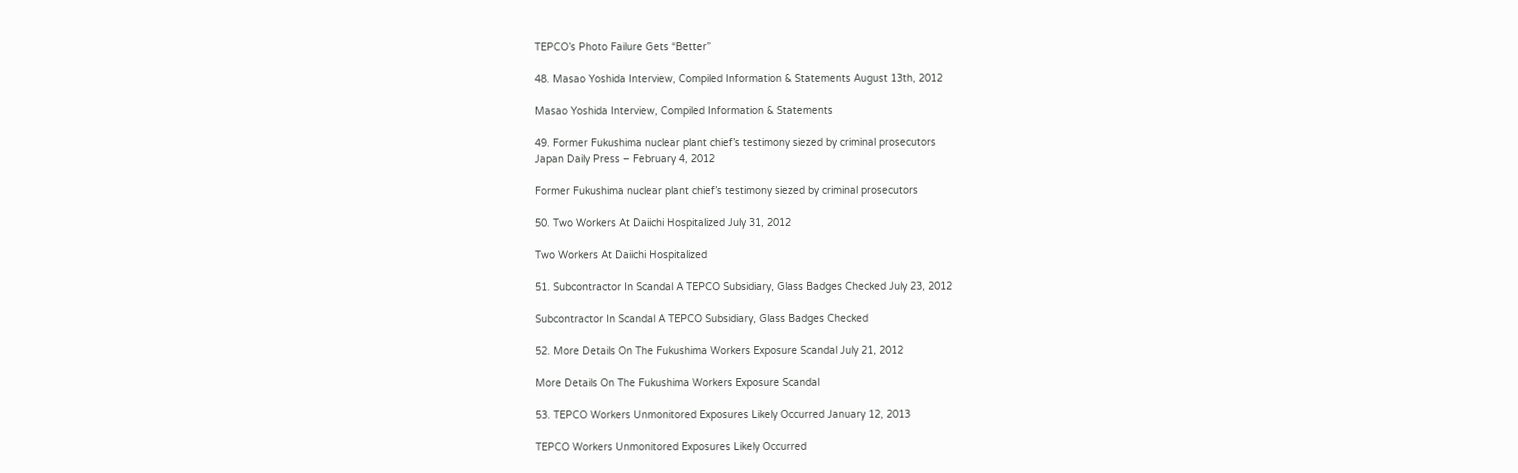TEPCO’s Photo Failure Gets “Better”

48. Masao Yoshida Interview, Compiled Information & Statements August 13th, 2012

Masao Yoshida Interview, Compiled Information & Statements

49. Former Fukushima nuclear plant chief’s testimony siezed by criminal prosecutors
Japan Daily Press – February 4, 2012

Former Fukushima nuclear plant chief’s testimony siezed by criminal prosecutors

50. Two Workers At Daiichi Hospitalized July 31, 2012

Two Workers At Daiichi Hospitalized

51. Subcontractor In Scandal A TEPCO Subsidiary, Glass Badges Checked July 23, 2012

Subcontractor In Scandal A TEPCO Subsidiary, Glass Badges Checked

52. More Details On The Fukushima Workers Exposure Scandal July 21, 2012

More Details On The Fukushima Workers Exposure Scandal

53. TEPCO Workers Unmonitored Exposures Likely Occurred January 12, 2013

TEPCO Workers Unmonitored Exposures Likely Occurred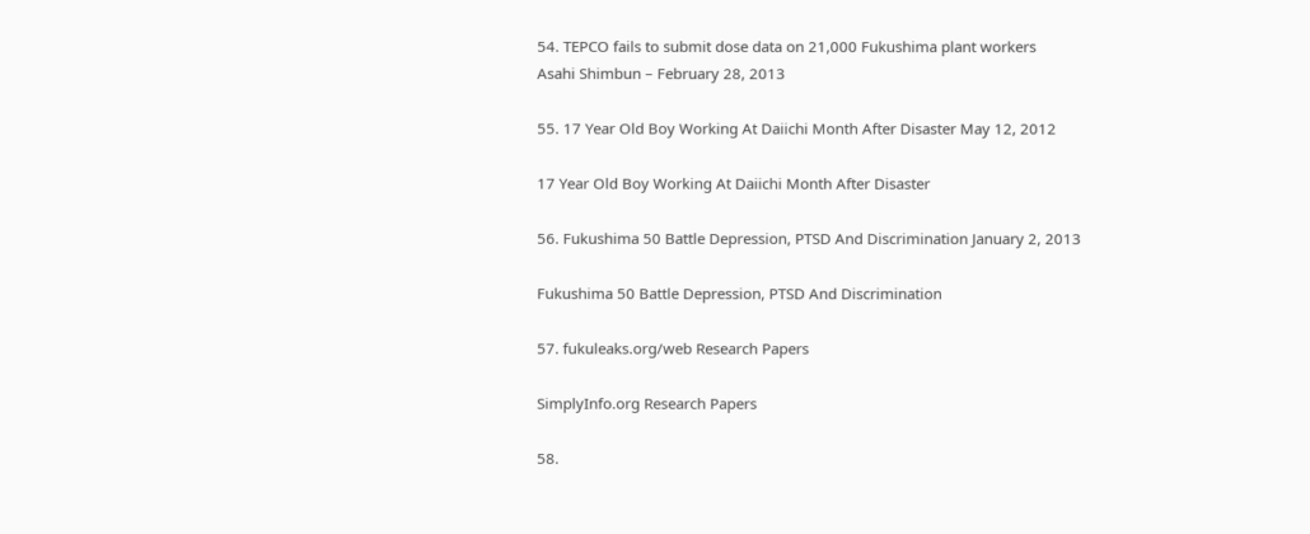54. TEPCO fails to submit dose data on 21,000 Fukushima plant workers
Asahi Shimbun – February 28, 2013

55. 17 Year Old Boy Working At Daiichi Month After Disaster May 12, 2012

17 Year Old Boy Working At Daiichi Month After Disaster

56. Fukushima 50 Battle Depression, PTSD And Discrimination January 2, 2013

Fukushima 50 Battle Depression, PTSD And Discrimination

57. fukuleaks.org/web Research Papers

SimplyInfo.org Research Papers

58.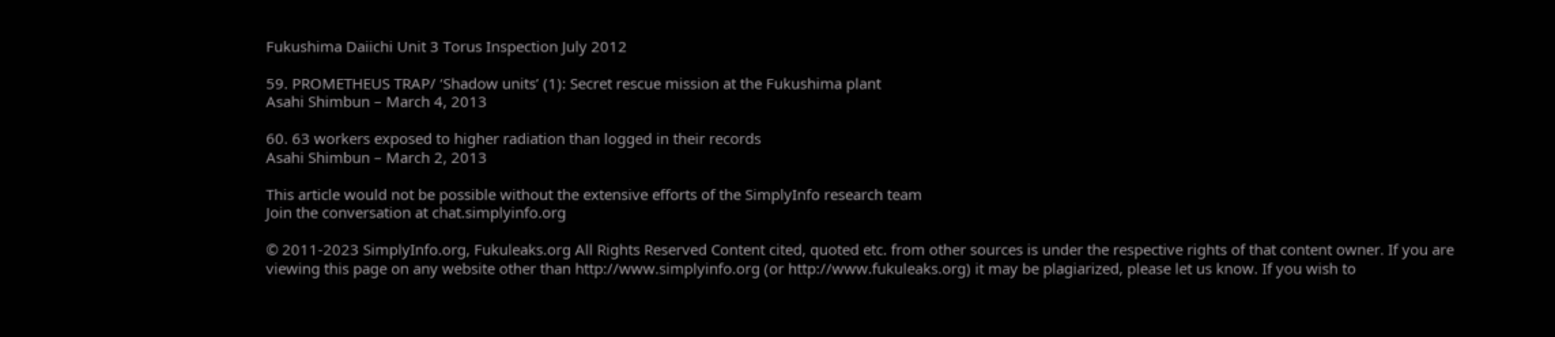Fukushima Daiichi Unit 3 Torus Inspection July 2012

59. PROMETHEUS TRAP/ ‘Shadow units’ (1): Secret rescue mission at the Fukushima plant
Asahi Shimbun – March 4, 2013

60. 63 workers exposed to higher radiation than logged in their records
Asahi Shimbun – March 2, 2013

This article would not be possible without the extensive efforts of the SimplyInfo research team
Join the conversation at chat.simplyinfo.org

© 2011-2023 SimplyInfo.org, Fukuleaks.org All Rights Reserved Content cited, quoted etc. from other sources is under the respective rights of that content owner. If you are viewing this page on any website other than http://www.simplyinfo.org (or http://www.fukuleaks.org) it may be plagiarized, please let us know. If you wish to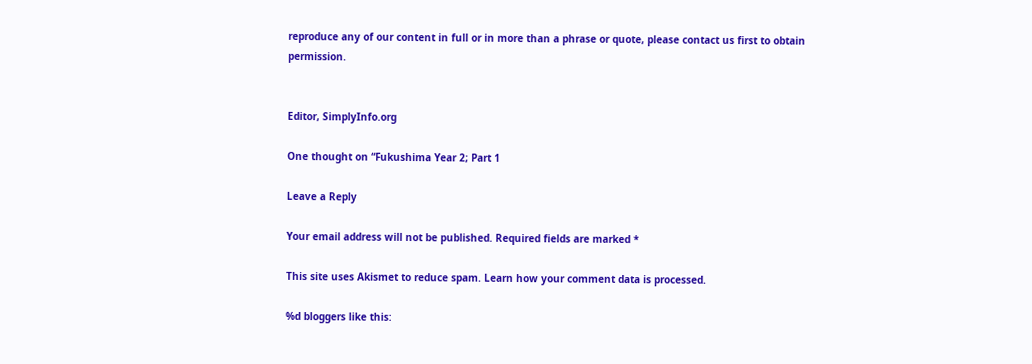reproduce any of our content in full or in more than a phrase or quote, please contact us first to obtain permission.


Editor, SimplyInfo.org

One thought on “Fukushima Year 2; Part 1

Leave a Reply

Your email address will not be published. Required fields are marked *

This site uses Akismet to reduce spam. Learn how your comment data is processed.

%d bloggers like this: